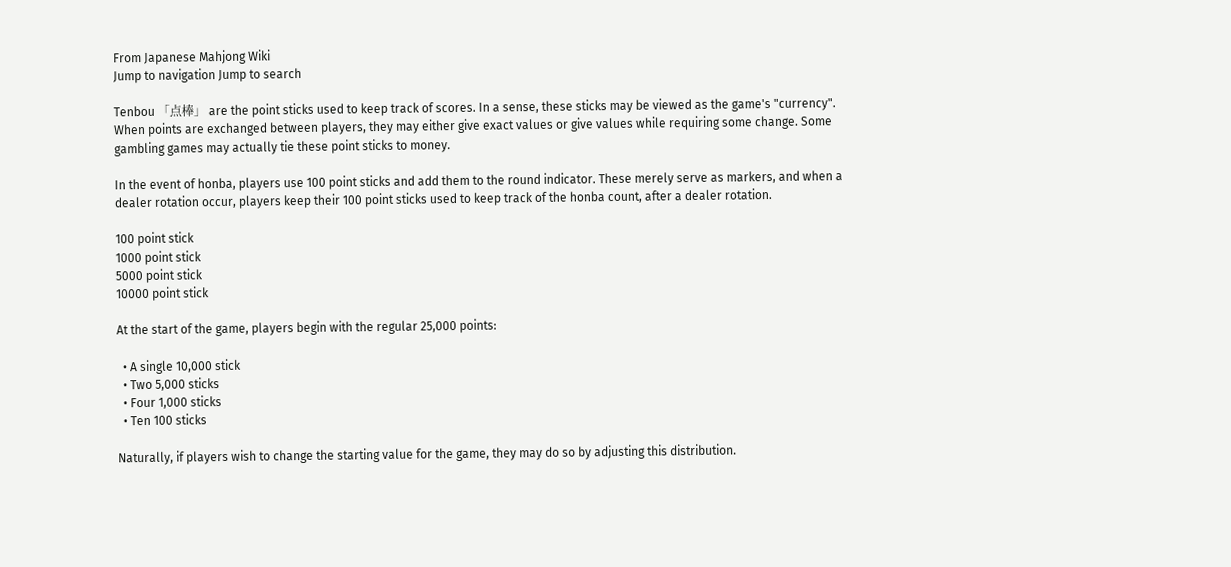From Japanese Mahjong Wiki
Jump to navigation Jump to search

Tenbou 「点棒」 are the point sticks used to keep track of scores. In a sense, these sticks may be viewed as the game's "currency". When points are exchanged between players, they may either give exact values or give values while requiring some change. Some gambling games may actually tie these point sticks to money.

In the event of honba, players use 100 point sticks and add them to the round indicator. These merely serve as markers, and when a dealer rotation occur, players keep their 100 point sticks used to keep track of the honba count, after a dealer rotation.

100 point stick
1000 point stick
5000 point stick
10000 point stick

At the start of the game, players begin with the regular 25,000 points:

  • A single 10,000 stick
  • Two 5,000 sticks
  • Four 1,000 sticks
  • Ten 100 sticks

Naturally, if players wish to change the starting value for the game, they may do so by adjusting this distribution.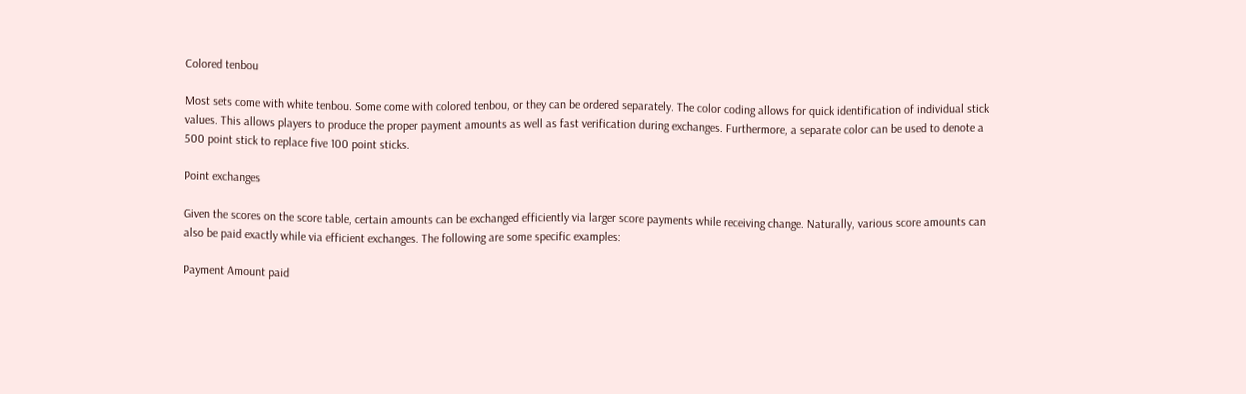Colored tenbou

Most sets come with white tenbou. Some come with colored tenbou, or they can be ordered separately. The color coding allows for quick identification of individual stick values. This allows players to produce the proper payment amounts as well as fast verification during exchanges. Furthermore, a separate color can be used to denote a 500 point stick to replace five 100 point sticks.

Point exchanges

Given the scores on the score table, certain amounts can be exchanged efficiently via larger score payments while receiving change. Naturally, various score amounts can also be paid exactly while via efficient exchanges. The following are some specific examples:

Payment Amount paid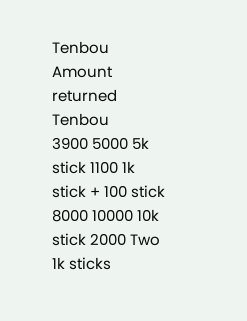Tenbou Amount returned Tenbou
3900 5000 5k stick 1100 1k stick + 100 stick
8000 10000 10k stick 2000 Two 1k sticks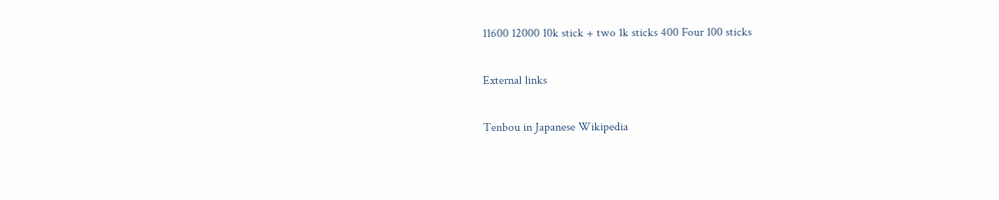11600 12000 10k stick + two 1k sticks 400 Four 100 sticks

External links

Tenbou in Japanese Wikipedia